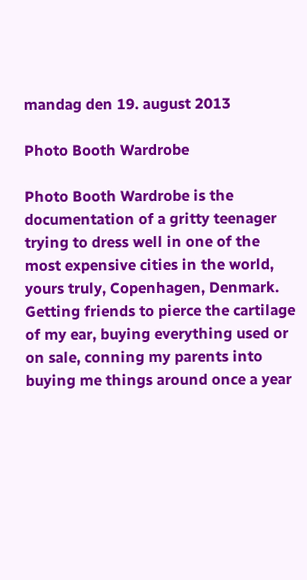mandag den 19. august 2013

Photo Booth Wardrobe

Photo Booth Wardrobe is the documentation of a gritty teenager trying to dress well in one of the most expensive cities in the world, yours truly, Copenhagen, Denmark.
Getting friends to pierce the cartilage of my ear, buying everything used or on sale, conning my parents into buying me things around once a year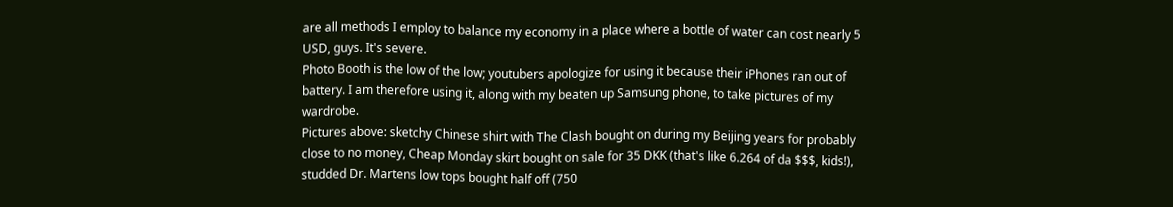are all methods I employ to balance my economy in a place where a bottle of water can cost nearly 5 USD, guys. It's severe.
Photo Booth is the low of the low; youtubers apologize for using it because their iPhones ran out of battery. I am therefore using it, along with my beaten up Samsung phone, to take pictures of my wardrobe.
Pictures above: sketchy Chinese shirt with The Clash bought on during my Beijing years for probably close to no money, Cheap Monday skirt bought on sale for 35 DKK (that's like 6.264 of da $$$, kids!), studded Dr. Martens low tops bought half off (750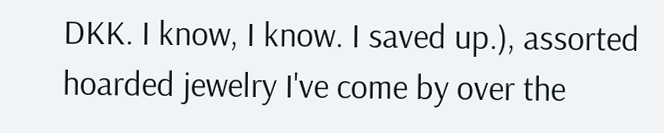DKK. I know, I know. I saved up.), assorted hoarded jewelry I've come by over the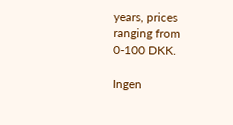years, prices ranging from 0-100 DKK.

Ingen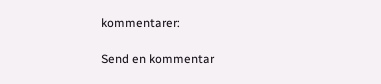kommentarer:

Send en kommentar